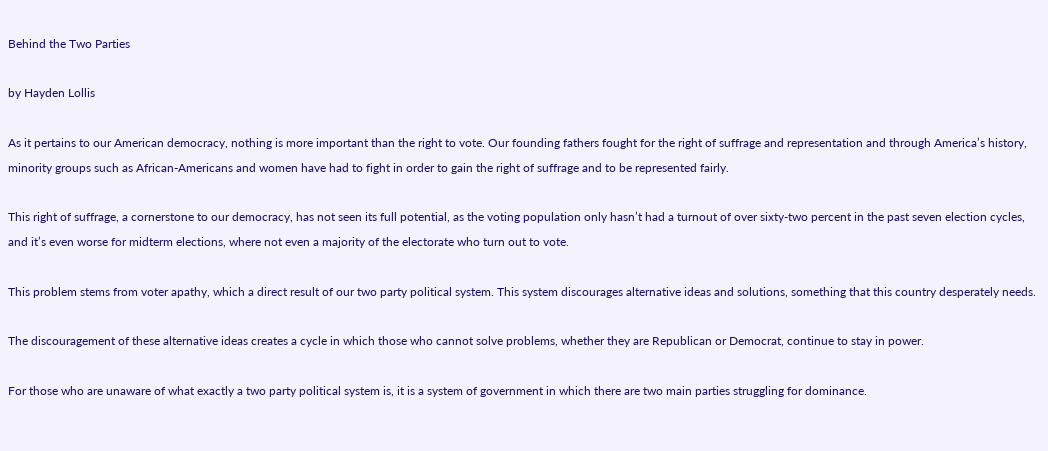Behind the Two Parties

by Hayden Lollis

As it pertains to our American democracy, nothing is more important than the right to vote. Our founding fathers fought for the right of suffrage and representation and through America’s history, minority groups such as African-Americans and women have had to fight in order to gain the right of suffrage and to be represented fairly.

This right of suffrage, a cornerstone to our democracy, has not seen its full potential, as the voting population only hasn’t had a turnout of over sixty-two percent in the past seven election cycles, and it’s even worse for midterm elections, where not even a majority of the electorate who turn out to vote.

This problem stems from voter apathy, which a direct result of our two party political system. This system discourages alternative ideas and solutions, something that this country desperately needs.

The discouragement of these alternative ideas creates a cycle in which those who cannot solve problems, whether they are Republican or Democrat, continue to stay in power.

For those who are unaware of what exactly a two party political system is, it is a system of government in which there are two main parties struggling for dominance.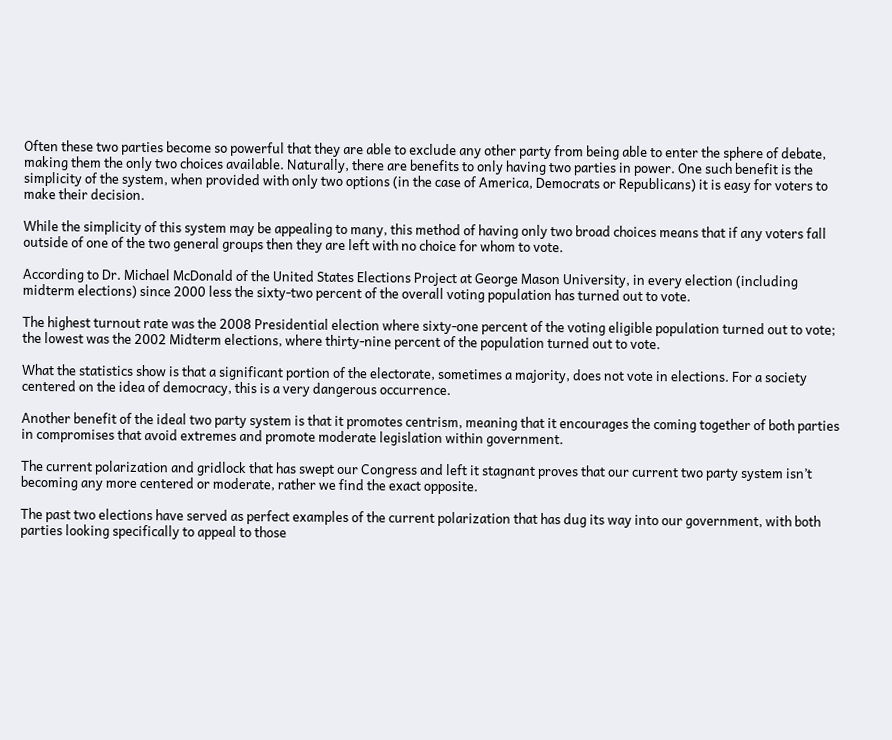Often these two parties become so powerful that they are able to exclude any other party from being able to enter the sphere of debate, making them the only two choices available. Naturally, there are benefits to only having two parties in power. One such benefit is the simplicity of the system, when provided with only two options (in the case of America, Democrats or Republicans) it is easy for voters to make their decision.

While the simplicity of this system may be appealing to many, this method of having only two broad choices means that if any voters fall outside of one of the two general groups then they are left with no choice for whom to vote.

According to Dr. Michael McDonald of the United States Elections Project at George Mason University, in every election (including midterm elections) since 2000 less the sixty-two percent of the overall voting population has turned out to vote.

The highest turnout rate was the 2008 Presidential election where sixty-one percent of the voting eligible population turned out to vote; the lowest was the 2002 Midterm elections, where thirty-nine percent of the population turned out to vote.

What the statistics show is that a significant portion of the electorate, sometimes a majority, does not vote in elections. For a society centered on the idea of democracy, this is a very dangerous occurrence.

Another benefit of the ideal two party system is that it promotes centrism, meaning that it encourages the coming together of both parties in compromises that avoid extremes and promote moderate legislation within government.

The current polarization and gridlock that has swept our Congress and left it stagnant proves that our current two party system isn’t becoming any more centered or moderate, rather we find the exact opposite.

The past two elections have served as perfect examples of the current polarization that has dug its way into our government, with both parties looking specifically to appeal to those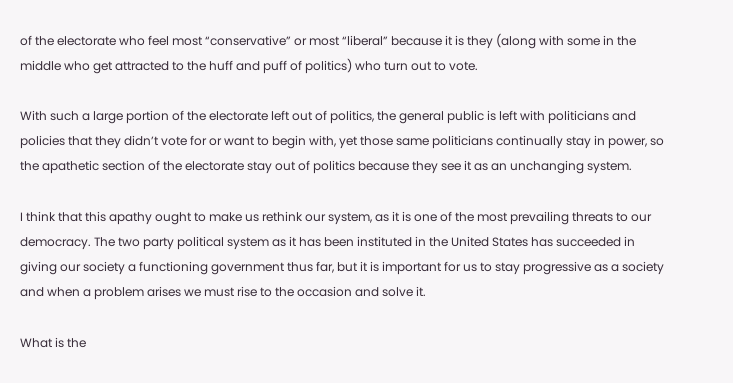of the electorate who feel most “conservative” or most “liberal” because it is they (along with some in the middle who get attracted to the huff and puff of politics) who turn out to vote.

With such a large portion of the electorate left out of politics, the general public is left with politicians and policies that they didn’t vote for or want to begin with, yet those same politicians continually stay in power, so the apathetic section of the electorate stay out of politics because they see it as an unchanging system.

I think that this apathy ought to make us rethink our system, as it is one of the most prevailing threats to our democracy. The two party political system as it has been instituted in the United States has succeeded in giving our society a functioning government thus far, but it is important for us to stay progressive as a society and when a problem arises we must rise to the occasion and solve it.

What is the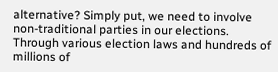alternative? Simply put, we need to involve non-traditional parties in our elections. Through various election laws and hundreds of millions of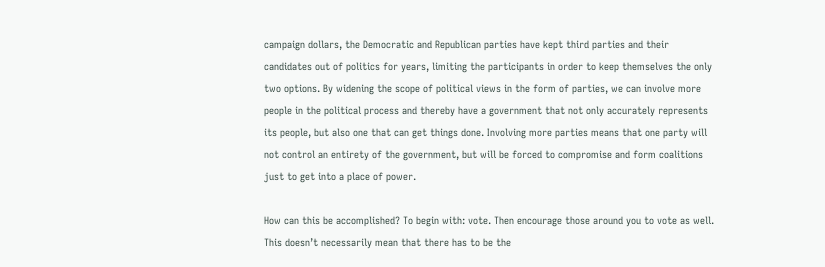campaign dollars, the Democratic and Republican parties have kept third parties and their candidates out of politics for years, limiting the participants in order to keep themselves the only two options. By widening the scope of political views in the form of parties, we can involve more people in the political process and thereby have a government that not only accurately represents its people, but also one that can get things done. Involving more parties means that one party will not control an entirety of the government, but will be forced to compromise and form coalitions just to get into a place of power.

How can this be accomplished? To begin with: vote. Then encourage those around you to vote as well. This doesn’t necessarily mean that there has to be the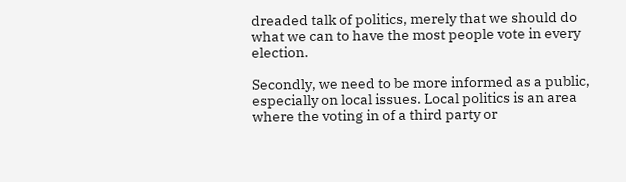dreaded talk of politics, merely that we should do what we can to have the most people vote in every election.

Secondly, we need to be more informed as a public, especially on local issues. Local politics is an area where the voting in of a third party or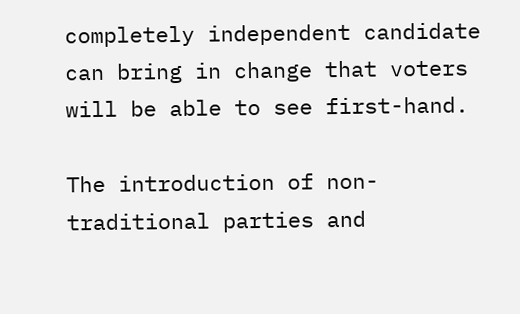completely independent candidate can bring in change that voters will be able to see first-hand.

The introduction of non-traditional parties and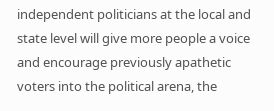independent politicians at the local and state level will give more people a voice and encourage previously apathetic voters into the political arena, the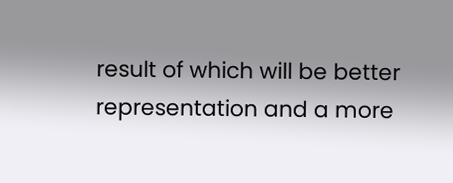result of which will be better representation and a more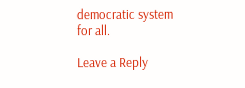democratic system for all.

Leave a Reply